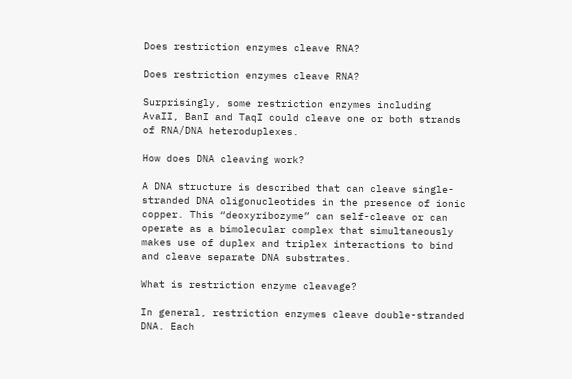Does restriction enzymes cleave RNA?

Does restriction enzymes cleave RNA?

Surprisingly, some restriction enzymes including AvaII, BanI and TaqI could cleave one or both strands of RNA/DNA heteroduplexes.

How does DNA cleaving work?

A DNA structure is described that can cleave single-stranded DNA oligonucleotides in the presence of ionic copper. This “deoxyribozyme” can self-cleave or can operate as a bimolecular complex that simultaneously makes use of duplex and triplex interactions to bind and cleave separate DNA substrates.

What is restriction enzyme cleavage?

In general, restriction enzymes cleave double-stranded DNA. Each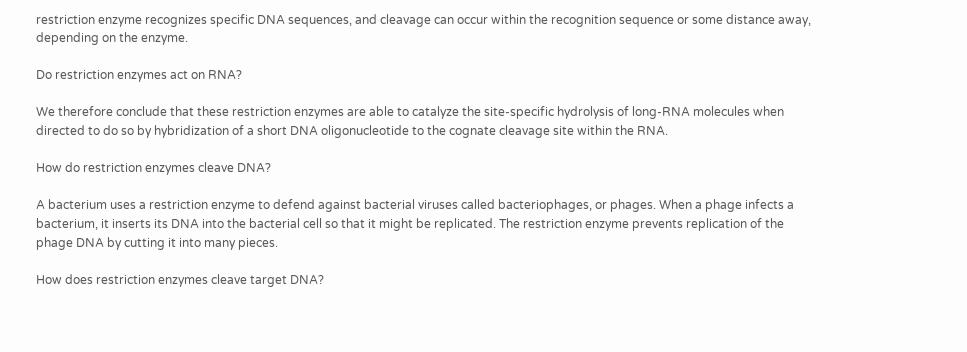restriction enzyme recognizes specific DNA sequences, and cleavage can occur within the recognition sequence or some distance away, depending on the enzyme.

Do restriction enzymes act on RNA?

We therefore conclude that these restriction enzymes are able to catalyze the site-specific hydrolysis of long-RNA molecules when directed to do so by hybridization of a short DNA oligonucleotide to the cognate cleavage site within the RNA.

How do restriction enzymes cleave DNA?

A bacterium uses a restriction enzyme to defend against bacterial viruses called bacteriophages, or phages. When a phage infects a bacterium, it inserts its DNA into the bacterial cell so that it might be replicated. The restriction enzyme prevents replication of the phage DNA by cutting it into many pieces.

How does restriction enzymes cleave target DNA?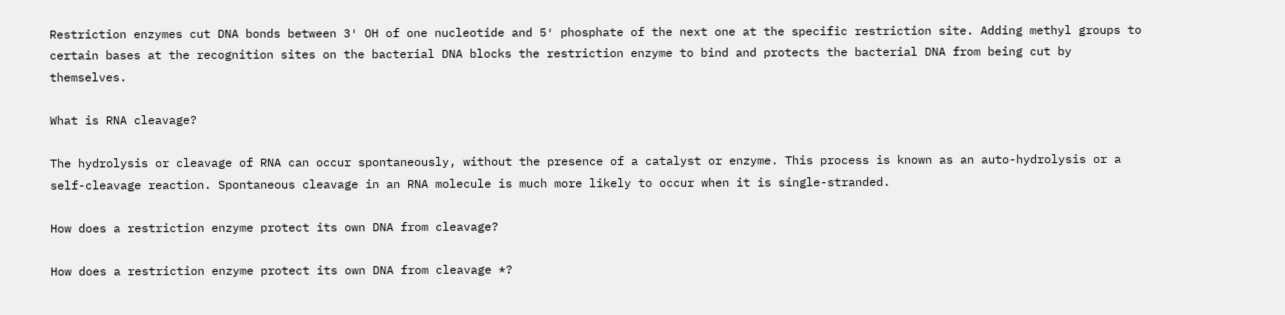Restriction enzymes cut DNA bonds between 3′ OH of one nucleotide and 5′ phosphate of the next one at the specific restriction site. Adding methyl groups to certain bases at the recognition sites on the bacterial DNA blocks the restriction enzyme to bind and protects the bacterial DNA from being cut by themselves.

What is RNA cleavage?

The hydrolysis or cleavage of RNA can occur spontaneously, without the presence of a catalyst or enzyme. This process is known as an auto-hydrolysis or a self-cleavage reaction. Spontaneous cleavage in an RNA molecule is much more likely to occur when it is single-stranded.

How does a restriction enzyme protect its own DNA from cleavage?

How does a restriction enzyme protect its own DNA from cleavage *?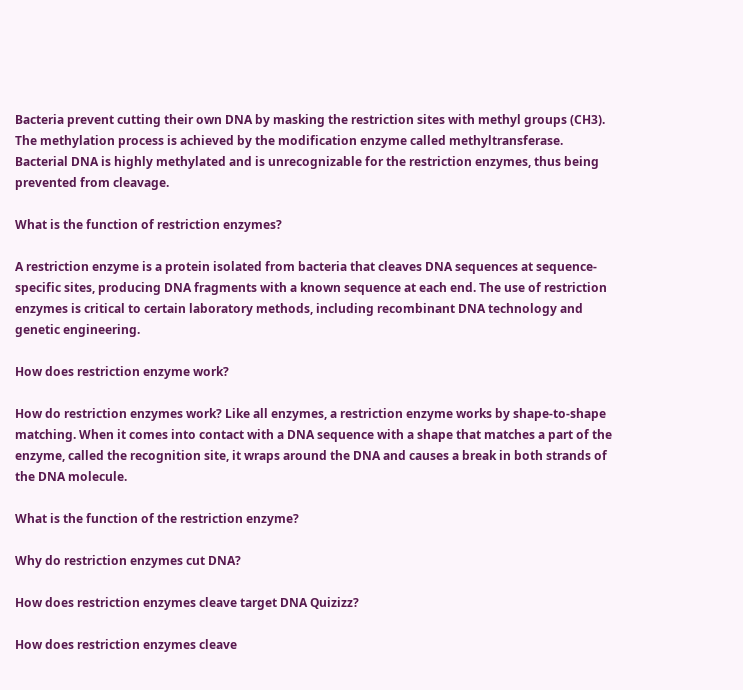Bacteria prevent cutting their own DNA by masking the restriction sites with methyl groups (CH3). The methylation process is achieved by the modification enzyme called methyltransferase. Bacterial DNA is highly methylated and is unrecognizable for the restriction enzymes, thus being prevented from cleavage.

What is the function of restriction enzymes?

A restriction enzyme is a protein isolated from bacteria that cleaves DNA sequences at sequence-specific sites, producing DNA fragments with a known sequence at each end. The use of restriction enzymes is critical to certain laboratory methods, including recombinant DNA technology and genetic engineering.

How does restriction enzyme work?

How do restriction enzymes work? Like all enzymes, a restriction enzyme works by shape-to-shape matching. When it comes into contact with a DNA sequence with a shape that matches a part of the enzyme, called the recognition site, it wraps around the DNA and causes a break in both strands of the DNA molecule.

What is the function of the restriction enzyme?

Why do restriction enzymes cut DNA?

How does restriction enzymes cleave target DNA Quizizz?

How does restriction enzymes cleave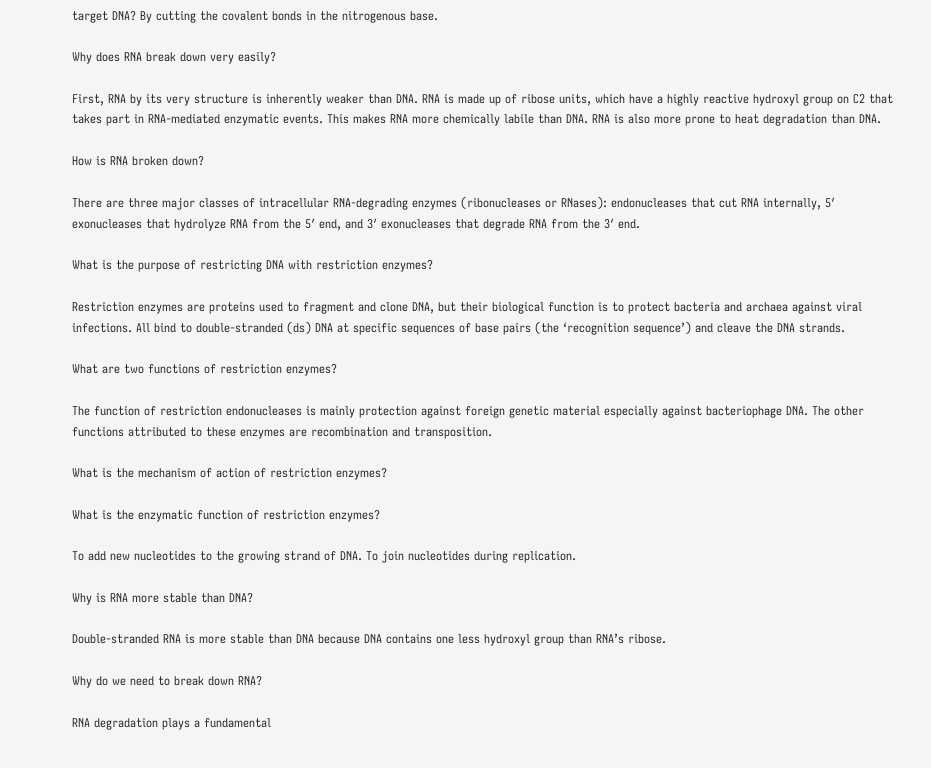target DNA? By cutting the covalent bonds in the nitrogenous base.

Why does RNA break down very easily?

First, RNA by its very structure is inherently weaker than DNA. RNA is made up of ribose units, which have a highly reactive hydroxyl group on C2 that takes part in RNA-mediated enzymatic events. This makes RNA more chemically labile than DNA. RNA is also more prone to heat degradation than DNA.

How is RNA broken down?

There are three major classes of intracellular RNA-degrading enzymes (ribonucleases or RNases): endonucleases that cut RNA internally, 5′ exonucleases that hydrolyze RNA from the 5′ end, and 3′ exonucleases that degrade RNA from the 3′ end.

What is the purpose of restricting DNA with restriction enzymes?

Restriction enzymes are proteins used to fragment and clone DNA, but their biological function is to protect bacteria and archaea against viral infections. All bind to double-stranded (ds) DNA at specific sequences of base pairs (the ‘recognition sequence’) and cleave the DNA strands.

What are two functions of restriction enzymes?

The function of restriction endonucleases is mainly protection against foreign genetic material especially against bacteriophage DNA. The other functions attributed to these enzymes are recombination and transposition.

What is the mechanism of action of restriction enzymes?

What is the enzymatic function of restriction enzymes?

To add new nucleotides to the growing strand of DNA. To join nucleotides during replication.

Why is RNA more stable than DNA?

Double-stranded RNA is more stable than DNA because DNA contains one less hydroxyl group than RNA’s ribose.

Why do we need to break down RNA?

RNA degradation plays a fundamental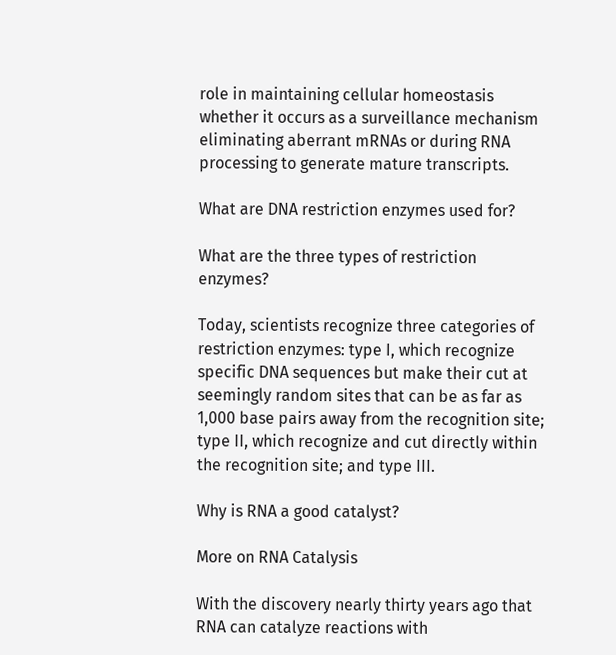role in maintaining cellular homeostasis whether it occurs as a surveillance mechanism eliminating aberrant mRNAs or during RNA processing to generate mature transcripts.

What are DNA restriction enzymes used for?

What are the three types of restriction enzymes?

Today, scientists recognize three categories of restriction enzymes: type I, which recognize specific DNA sequences but make their cut at seemingly random sites that can be as far as 1,000 base pairs away from the recognition site; type II, which recognize and cut directly within the recognition site; and type III.

Why is RNA a good catalyst?

More on RNA Catalysis

With the discovery nearly thirty years ago that RNA can catalyze reactions with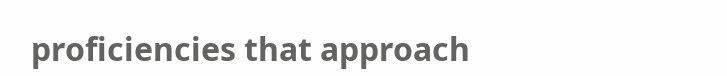proficiencies that approach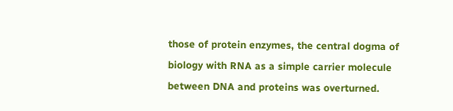those of protein enzymes, the central dogma of biology with RNA as a simple carrier molecule between DNA and proteins was overturned.